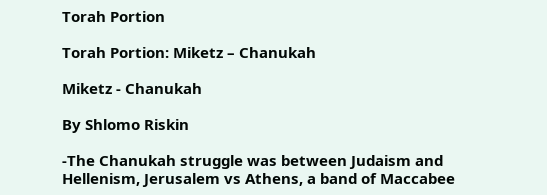Torah Portion

Torah Portion: Miketz – Chanukah

Miketz - Chanukah

By Shlomo Riskin

-The Chanukah struggle was between Judaism and Hellenism, Jerusalem vs Athens, a band of Maccabee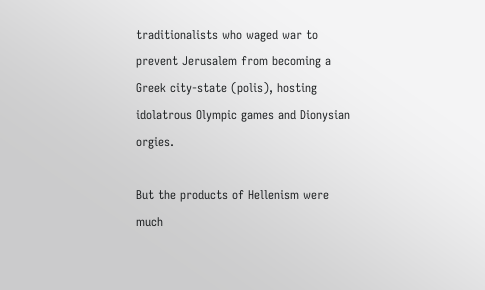traditionalists who waged war to prevent Jerusalem from becoming a Greek city-state (polis), hosting idolatrous Olympic games and Dionysian orgies.

But the products of Hellenism were much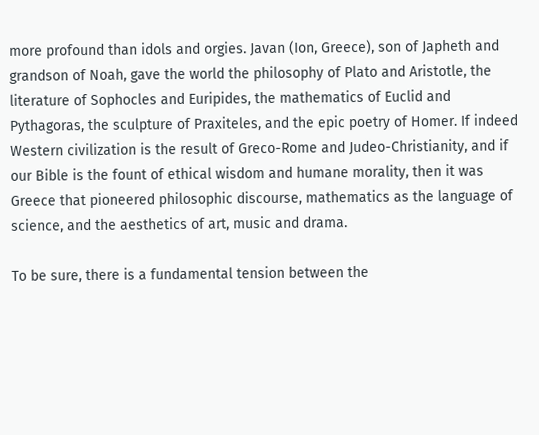more profound than idols and orgies. Javan (Ion, Greece), son of Japheth and grandson of Noah, gave the world the philosophy of Plato and Aristotle, the literature of Sophocles and Euripides, the mathematics of Euclid and Pythagoras, the sculpture of Praxiteles, and the epic poetry of Homer. If indeed Western civilization is the result of Greco-Rome and Judeo-Christianity, and if our Bible is the fount of ethical wisdom and humane morality, then it was Greece that pioneered philosophic discourse, mathematics as the language of science, and the aesthetics of art, music and drama.

To be sure, there is a fundamental tension between the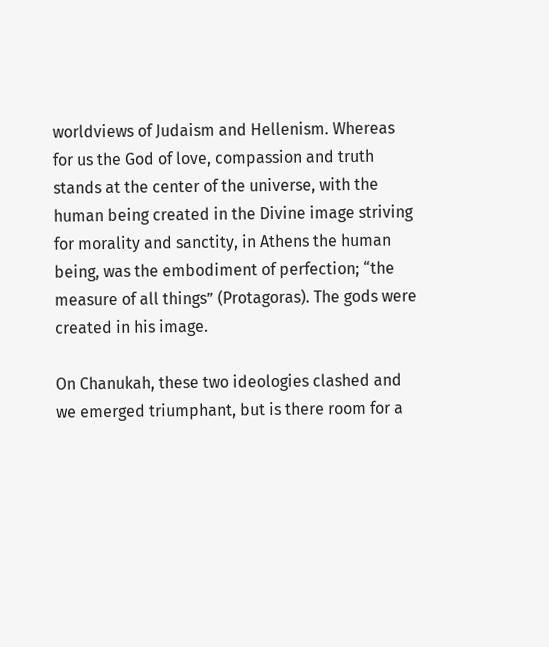worldviews of Judaism and Hellenism. Whereas for us the God of love, compassion and truth stands at the center of the universe, with the human being created in the Divine image striving for morality and sanctity, in Athens the human being, was the embodiment of perfection; “the measure of all things” (Protagoras). The gods were created in his image.

On Chanukah, these two ideologies clashed and we emerged triumphant, but is there room for a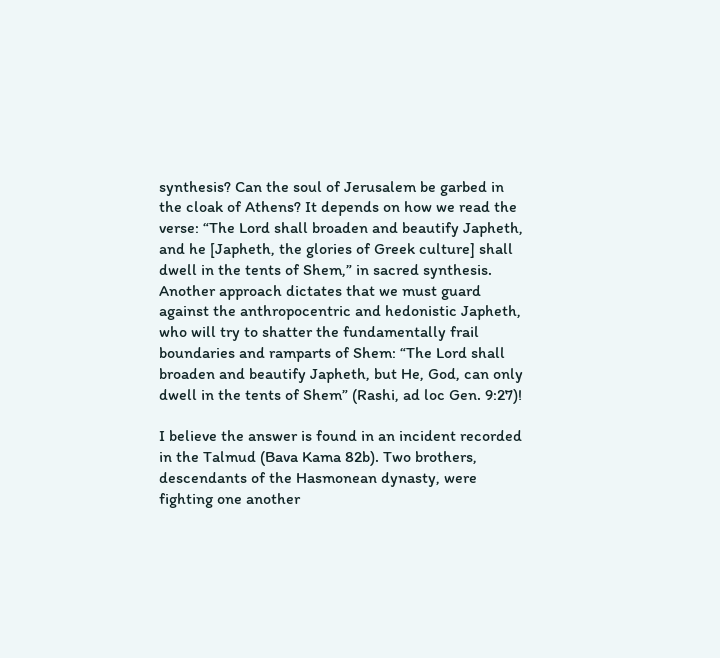synthesis? Can the soul of Jerusalem be garbed in the cloak of Athens? It depends on how we read the verse: “The Lord shall broaden and beautify Japheth, and he [Japheth, the glories of Greek culture] shall dwell in the tents of Shem,” in sacred synthesis. Another approach dictates that we must guard against the anthropocentric and hedonistic Japheth, who will try to shatter the fundamentally frail boundaries and ramparts of Shem: “The Lord shall broaden and beautify Japheth, but He, God, can only dwell in the tents of Shem” (Rashi, ad loc Gen. 9:27)!

I believe the answer is found in an incident recorded in the Talmud (Bava Kama 82b). Two brothers, descendants of the Hasmonean dynasty, were fighting one another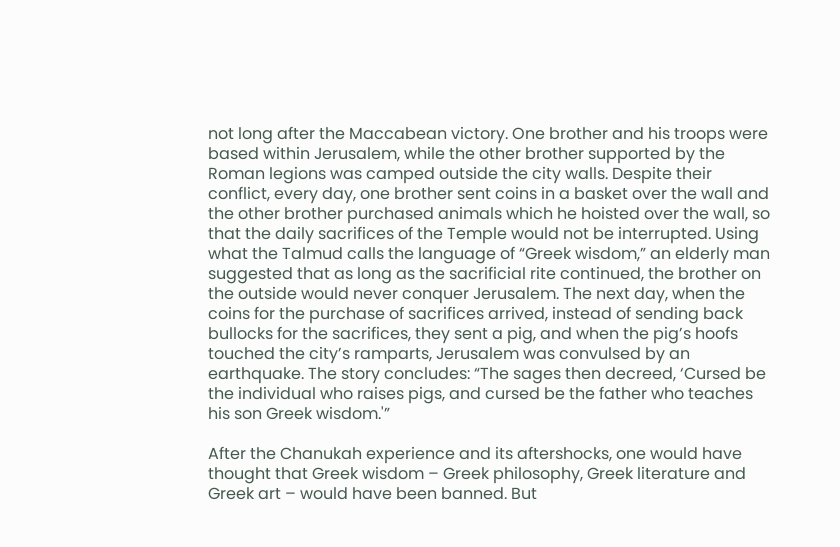not long after the Maccabean victory. One brother and his troops were based within Jerusalem, while the other brother supported by the Roman legions was camped outside the city walls. Despite their conflict, every day, one brother sent coins in a basket over the wall and the other brother purchased animals which he hoisted over the wall, so that the daily sacrifices of the Temple would not be interrupted. Using what the Talmud calls the language of “Greek wisdom,” an elderly man suggested that as long as the sacrificial rite continued, the brother on the outside would never conquer Jerusalem. The next day, when the coins for the purchase of sacrifices arrived, instead of sending back bullocks for the sacrifices, they sent a pig, and when the pig’s hoofs touched the city’s ramparts, Jerusalem was convulsed by an earthquake. The story concludes: “The sages then decreed, ‘Cursed be the individual who raises pigs, and cursed be the father who teaches his son Greek wisdom.'”

After the Chanukah experience and its aftershocks, one would have thought that Greek wisdom – Greek philosophy, Greek literature and Greek art – would have been banned. But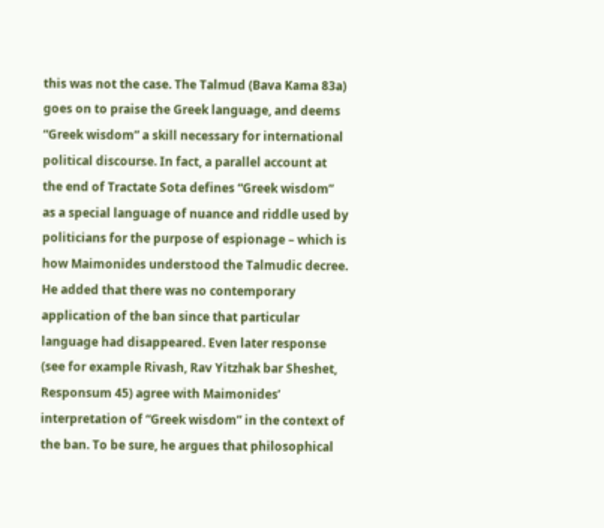this was not the case. The Talmud (Bava Kama 83a) goes on to praise the Greek language, and deems “Greek wisdom” a skill necessary for international political discourse. In fact, a parallel account at the end of Tractate Sota defines “Greek wisdom” as a special language of nuance and riddle used by politicians for the purpose of espionage – which is how Maimonides understood the Talmudic decree. He added that there was no contemporary application of the ban since that particular language had disappeared. Even later response (see for example Rivash, Rav Yitzhak bar Sheshet, Responsum 45) agree with Maimonides’ interpretation of “Greek wisdom” in the context of the ban. To be sure, he argues that philosophical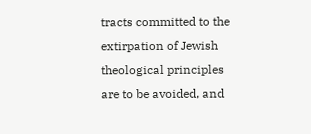tracts committed to the extirpation of Jewish theological principles are to be avoided, and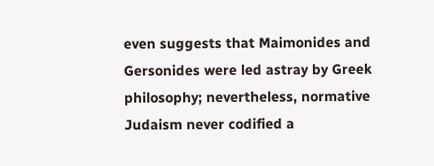even suggests that Maimonides and Gersonides were led astray by Greek philosophy; nevertheless, normative Judaism never codified a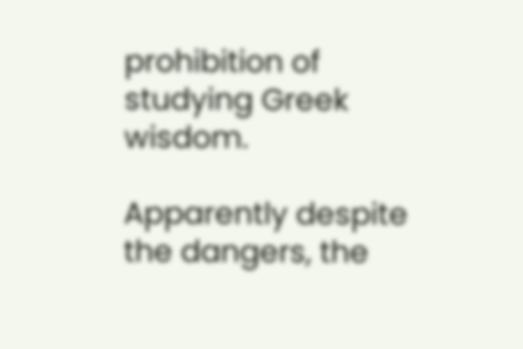prohibition of studying Greek wisdom.

Apparently despite the dangers, the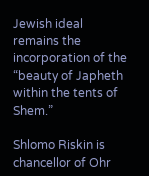Jewish ideal remains the incorporation of the “beauty of Japheth within the tents of Shem.”

Shlomo Riskin is chancellor of Ohr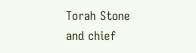Torah Stone and chief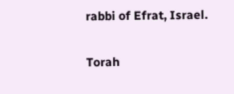rabbi of Efrat, Israel.

Torah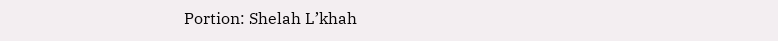Portion: Shelah L’khah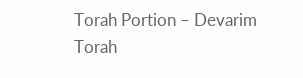Torah Portion – Devarim
Torah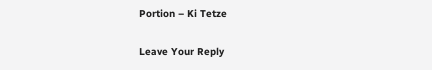Portion – Ki Tetze

Leave Your Reply